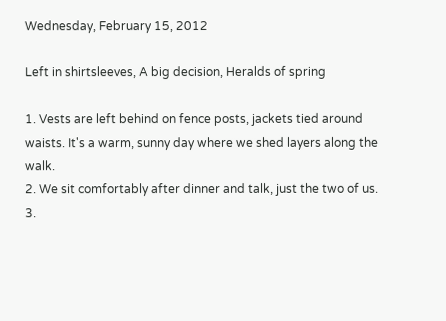Wednesday, February 15, 2012

Left in shirtsleeves, A big decision, Heralds of spring

1. Vests are left behind on fence posts, jackets tied around waists. It's a warm, sunny day where we shed layers along the walk.
2. We sit comfortably after dinner and talk, just the two of us.
3.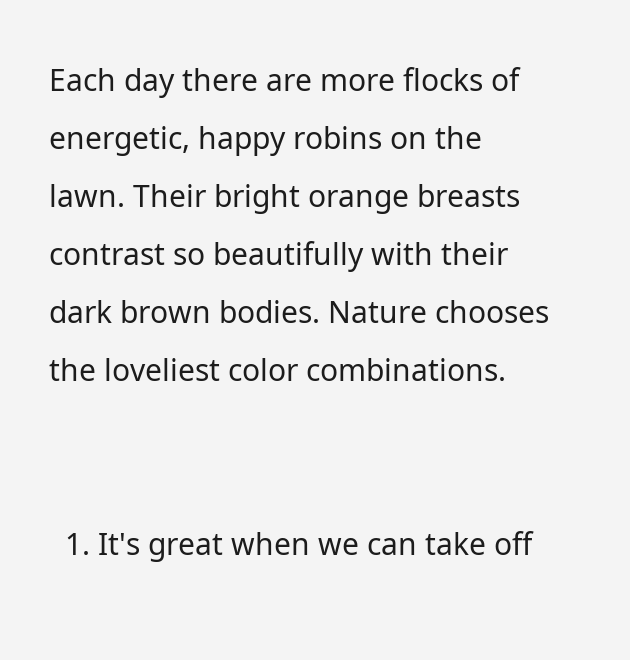Each day there are more flocks of energetic, happy robins on the lawn. Their bright orange breasts contrast so beautifully with their dark brown bodies. Nature chooses the loveliest color combinations.


  1. It's great when we can take off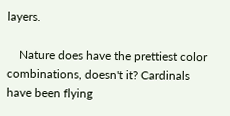layers.

    Nature does have the prettiest color combinations, doesn't it? Cardinals have been flying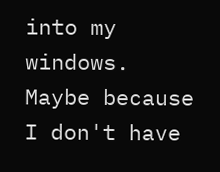into my windows. Maybe because I don't have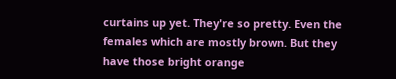curtains up yet. They're so pretty. Even the females which are mostly brown. But they have those bright orange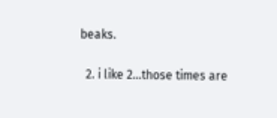beaks.

  2. i like 2...those times are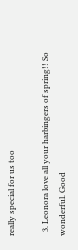really special for us too

  3. Leonora love all your harbingers of spring!! So wonderful. Good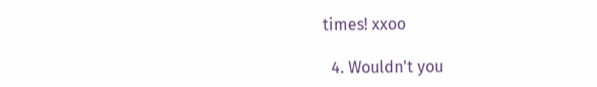times! xxoo

  4. Wouldn't you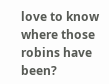love to know where those robins have been?